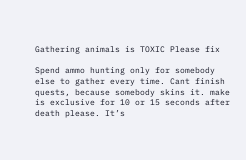Gathering animals is TOXIC Please fix

Spend ammo hunting only for somebody else to gather every time. Cant finish quests, because somebody skins it. make is exclusive for 10 or 15 seconds after death please. It’s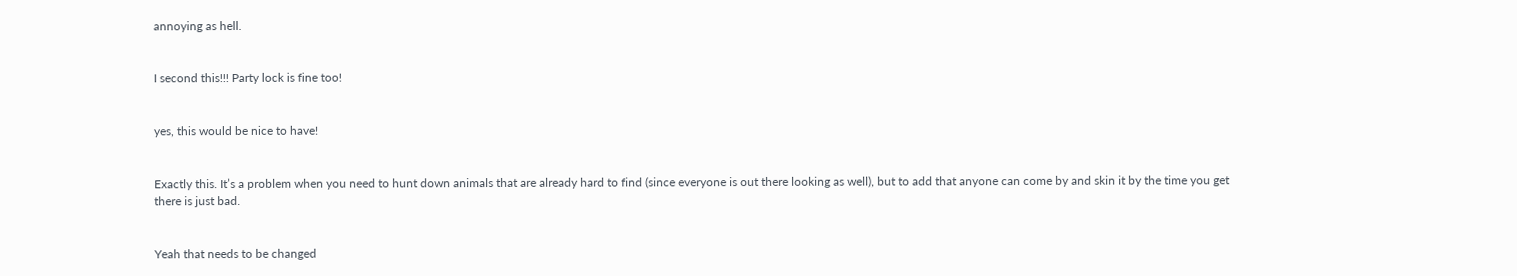annoying as hell.


I second this!!! Party lock is fine too!


yes, this would be nice to have!


Exactly this. It’s a problem when you need to hunt down animals that are already hard to find (since everyone is out there looking as well), but to add that anyone can come by and skin it by the time you get there is just bad.


Yeah that needs to be changed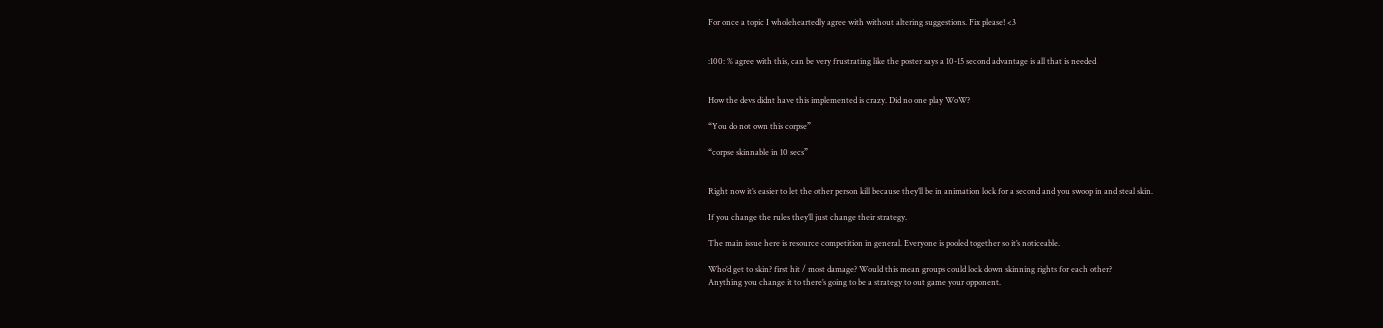For once a topic I wholeheartedly agree with without altering suggestions. Fix please! <3


:100: % agree with this, can be very frustrating like the poster says a 10-15 second advantage is all that is needed


How the devs didnt have this implemented is crazy. Did no one play WoW?

“You do not own this corpse”

“corpse skinnable in 10 secs”


Right now it’s easier to let the other person kill because they’ll be in animation lock for a second and you swoop in and steal skin.

If you change the rules they’ll just change their strategy.

The main issue here is resource competition in general. Everyone is pooled together so it’s noticeable.

Who’d get to skin? first hit / most damage? Would this mean groups could lock down skinning rights for each other?
Anything you change it to there’s going to be a strategy to out game your opponent.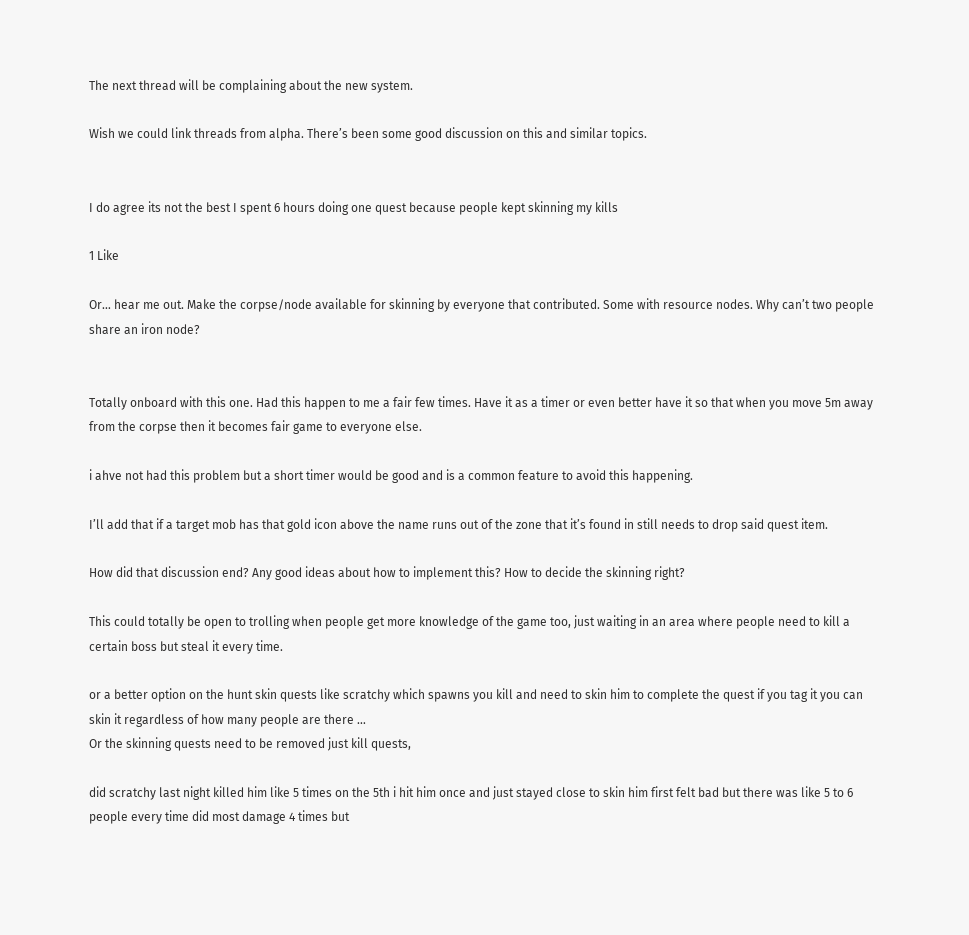The next thread will be complaining about the new system.

Wish we could link threads from alpha. There’s been some good discussion on this and similar topics.


I do agree its not the best I spent 6 hours doing one quest because people kept skinning my kills

1 Like

Or… hear me out. Make the corpse/node available for skinning by everyone that contributed. Some with resource nodes. Why can’t two people share an iron node?


Totally onboard with this one. Had this happen to me a fair few times. Have it as a timer or even better have it so that when you move 5m away from the corpse then it becomes fair game to everyone else.

i ahve not had this problem but a short timer would be good and is a common feature to avoid this happening.

I’ll add that if a target mob has that gold icon above the name runs out of the zone that it’s found in still needs to drop said quest item.

How did that discussion end? Any good ideas about how to implement this? How to decide the skinning right?

This could totally be open to trolling when people get more knowledge of the game too, just waiting in an area where people need to kill a certain boss but steal it every time.

or a better option on the hunt skin quests like scratchy which spawns you kill and need to skin him to complete the quest if you tag it you can skin it regardless of how many people are there …
Or the skinning quests need to be removed just kill quests,

did scratchy last night killed him like 5 times on the 5th i hit him once and just stayed close to skin him first felt bad but there was like 5 to 6 people every time did most damage 4 times but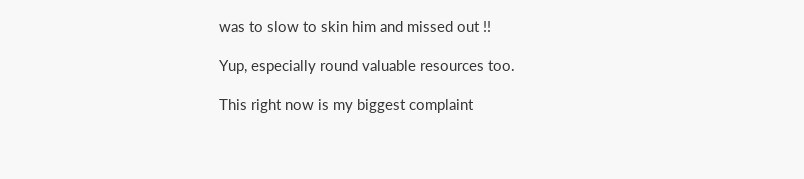was to slow to skin him and missed out !!

Yup, especially round valuable resources too.

This right now is my biggest complaint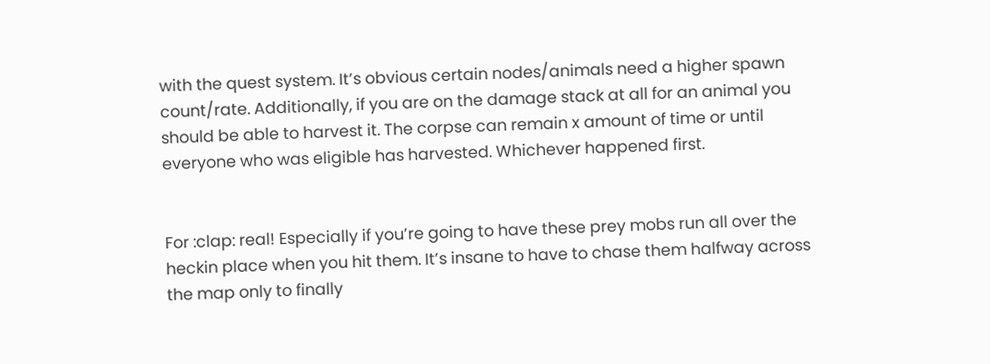with the quest system. It’s obvious certain nodes/animals need a higher spawn count/rate. Additionally, if you are on the damage stack at all for an animal you should be able to harvest it. The corpse can remain x amount of time or until everyone who was eligible has harvested. Whichever happened first.


For :clap: real! Especially if you’re going to have these prey mobs run all over the heckin place when you hit them. It’s insane to have to chase them halfway across the map only to finally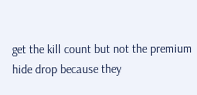get the kill count but not the premium hide drop because they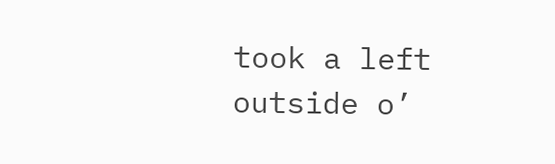took a left outside o’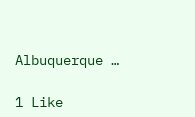Albuquerque …

1 Like